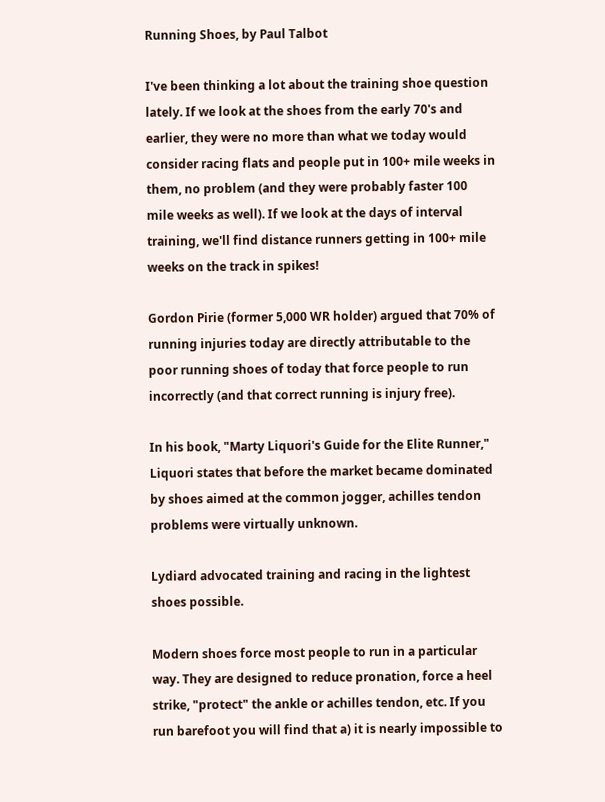Running Shoes, by Paul Talbot

I've been thinking a lot about the training shoe question lately. If we look at the shoes from the early 70's and earlier, they were no more than what we today would consider racing flats and people put in 100+ mile weeks in them, no problem (and they were probably faster 100 mile weeks as well). If we look at the days of interval training, we'll find distance runners getting in 100+ mile weeks on the track in spikes!

Gordon Pirie (former 5,000 WR holder) argued that 70% of running injuries today are directly attributable to the poor running shoes of today that force people to run incorrectly (and that correct running is injury free).

In his book, "Marty Liquori's Guide for the Elite Runner," Liquori states that before the market became dominated by shoes aimed at the common jogger, achilles tendon problems were virtually unknown.

Lydiard advocated training and racing in the lightest shoes possible.

Modern shoes force most people to run in a particular way. They are designed to reduce pronation, force a heel strike, "protect" the ankle or achilles tendon, etc. If you run barefoot you will find that a) it is nearly impossible to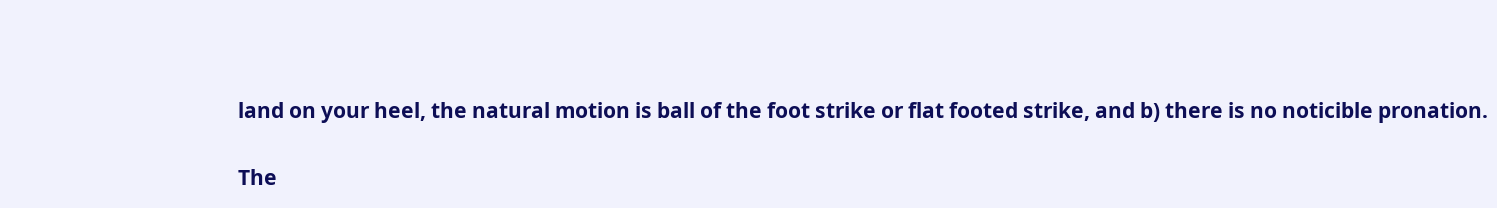land on your heel, the natural motion is ball of the foot strike or flat footed strike, and b) there is no noticible pronation.

The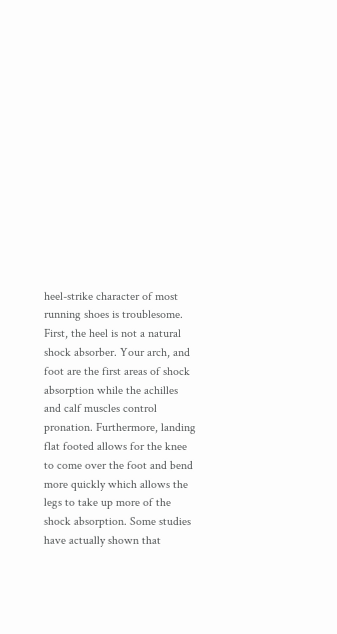heel-strike character of most running shoes is troublesome. First, the heel is not a natural shock absorber. Your arch, and foot are the first areas of shock absorption while the achilles and calf muscles control pronation. Furthermore, landing flat footed allows for the knee to come over the foot and bend more quickly which allows the legs to take up more of the shock absorption. Some studies have actually shown that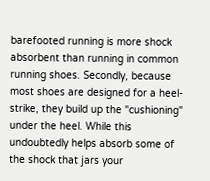barefooted running is more shock absorbent than running in common running shoes. Secondly, because most shoes are designed for a heel-strike, they build up the "cushioning" under the heel. While this undoubtedly helps absorb some of the shock that jars your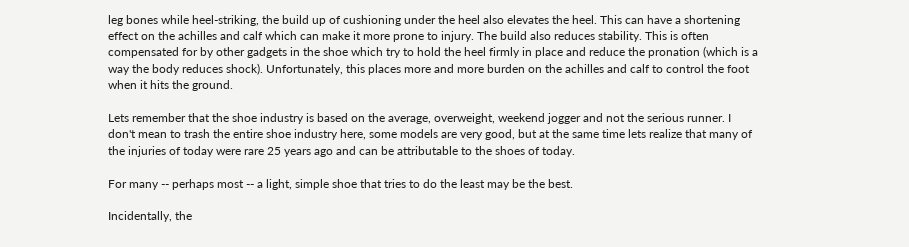leg bones while heel-striking, the build up of cushioning under the heel also elevates the heel. This can have a shortening effect on the achilles and calf which can make it more prone to injury. The build also reduces stability. This is often compensated for by other gadgets in the shoe which try to hold the heel firmly in place and reduce the pronation (which is a way the body reduces shock). Unfortunately, this places more and more burden on the achilles and calf to control the foot when it hits the ground.

Lets remember that the shoe industry is based on the average, overweight, weekend jogger and not the serious runner. I don't mean to trash the entire shoe industry here, some models are very good, but at the same time lets realize that many of the injuries of today were rare 25 years ago and can be attributable to the shoes of today.

For many -- perhaps most -- a light, simple shoe that tries to do the least may be the best.

Incidentally, the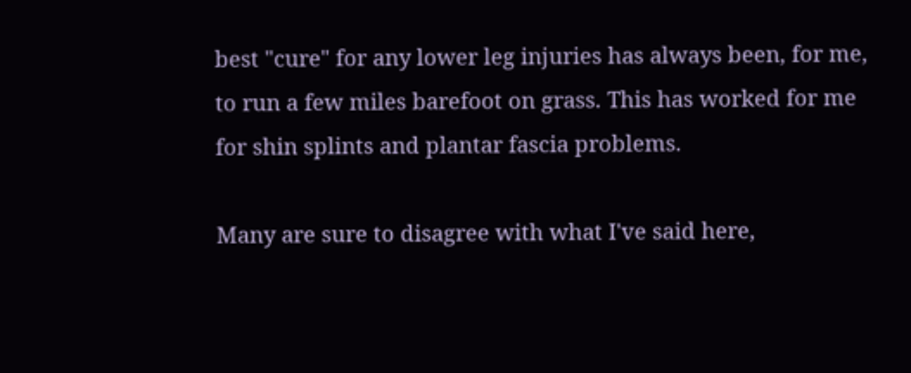best "cure" for any lower leg injuries has always been, for me, to run a few miles barefoot on grass. This has worked for me for shin splints and plantar fascia problems.

Many are sure to disagree with what I've said here,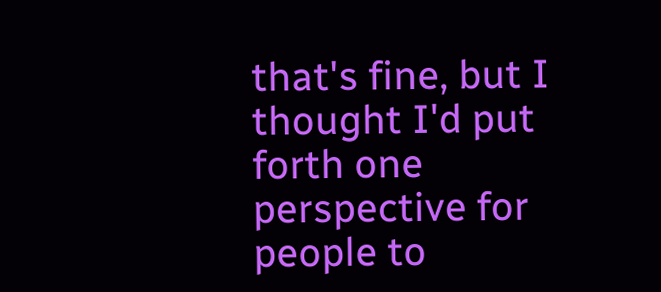that's fine, but I thought I'd put forth one perspective for people to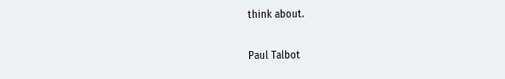think about.

Paul Talbot